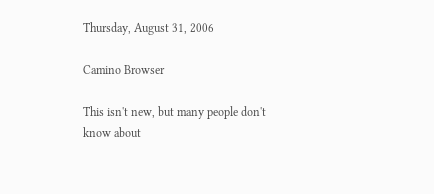Thursday, August 31, 2006

Camino Browser

This isn't new, but many people don't know about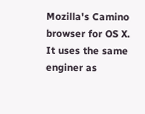Mozilla's Camino browser for OS X. It uses the same enginer as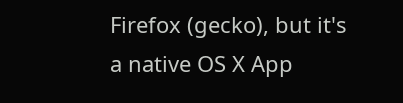Firefox (gecko), but it's a native OS X App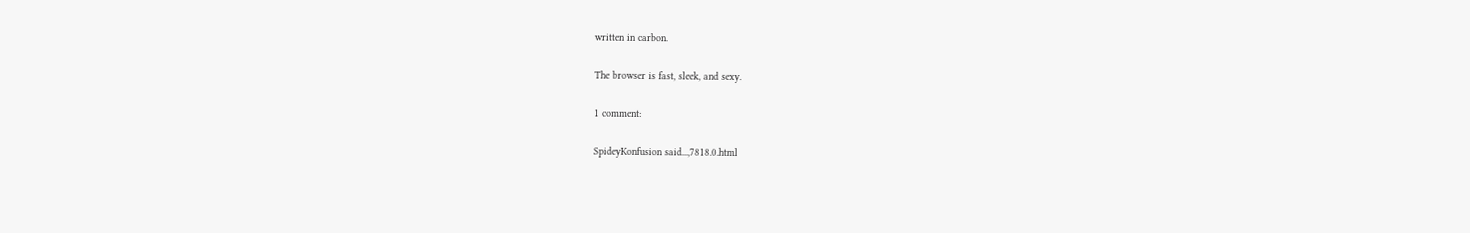written in carbon.

The browser is fast, sleek, and sexy.

1 comment:

SpideyKonfusion said...,7818.0.html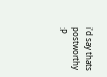i'd say thats postworthy :P